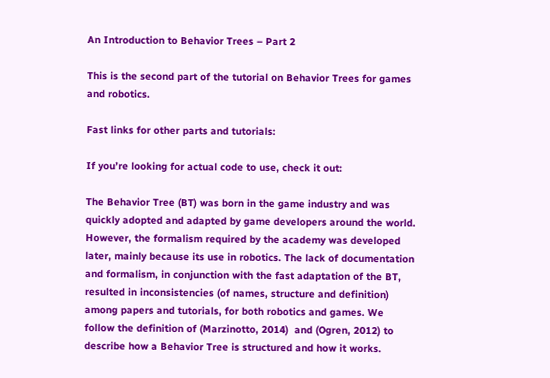An Introduction to Behavior Trees – Part 2

This is the second part of the tutorial on Behavior Trees for games and robotics.

Fast links for other parts and tutorials:

If you’re looking for actual code to use, check it out:

The Behavior Tree (BT) was born in the game industry and was quickly adopted and adapted by game developers around the world. However, the formalism required by the academy was developed later, mainly because its use in robotics. The lack of documentation and formalism, in conjunction with the fast adaptation of the BT, resulted in inconsistencies (of names, structure and definition) among papers and tutorials, for both robotics and games. We follow the definition of (Marzinotto, 2014)  and (Ogren, 2012) to describe how a Behavior Tree is structured and how it works.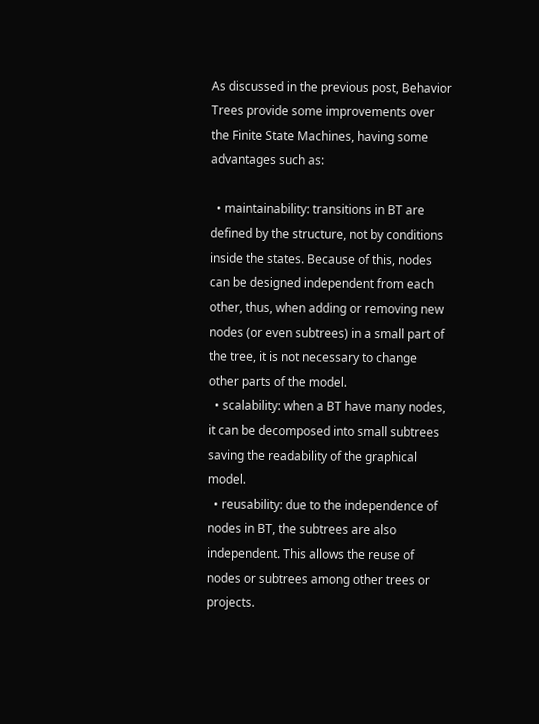As discussed in the previous post, Behavior Trees provide some improvements over the Finite State Machines, having some advantages such as:

  • maintainability: transitions in BT are defined by the structure, not by conditions inside the states. Because of this, nodes can be designed independent from each other, thus, when adding or removing new nodes (or even subtrees) in a small part of the tree, it is not necessary to change other parts of the model.
  • scalability: when a BT have many nodes, it can be decomposed into small subtrees saving the readability of the graphical model.
  • reusability: due to the independence of nodes in BT, the subtrees are also independent. This allows the reuse of nodes or subtrees among other trees or projects.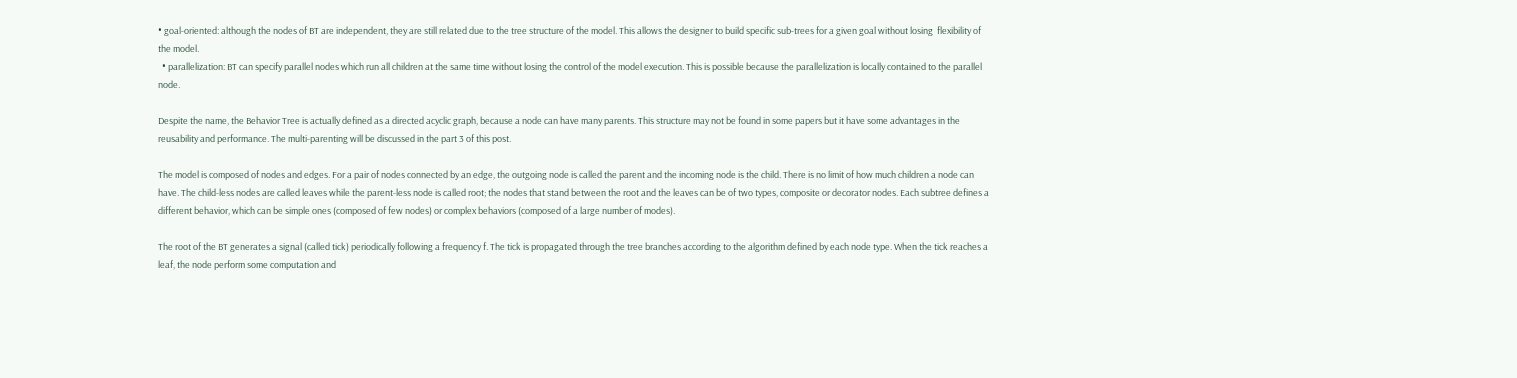• goal-oriented: although the nodes of BT are independent, they are still related due to the tree structure of the model. This allows the designer to build specific sub-trees for a given goal without losing  flexibility of the model.
  • parallelization: BT can specify parallel nodes which run all children at the same time without losing the control of the model execution. This is possible because the parallelization is locally contained to the parallel node.

Despite the name, the Behavior Tree is actually defined as a directed acyclic graph, because a node can have many parents. This structure may not be found in some papers but it have some advantages in the reusability and performance. The multi-parenting will be discussed in the part 3 of this post.

The model is composed of nodes and edges. For a pair of nodes connected by an edge, the outgoing node is called the parent and the incoming node is the child. There is no limit of how much children a node can have. The child-less nodes are called leaves while the parent-less node is called root; the nodes that stand between the root and the leaves can be of two types, composite or decorator nodes. Each subtree defines a different behavior, which can be simple ones (composed of few nodes) or complex behaviors (composed of a large number of modes).

The root of the BT generates a signal (called tick) periodically following a frequency f. The tick is propagated through the tree branches according to the algorithm defined by each node type. When the tick reaches a leaf, the node perform some computation and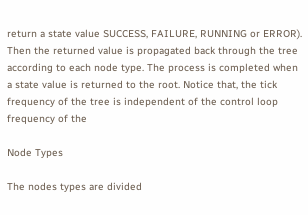return a state value SUCCESS, FAILURE, RUNNING or ERROR). Then the returned value is propagated back through the tree according to each node type. The process is completed when a state value is returned to the root. Notice that, the tick frequency of the tree is independent of the control loop frequency of the

Node Types

The nodes types are divided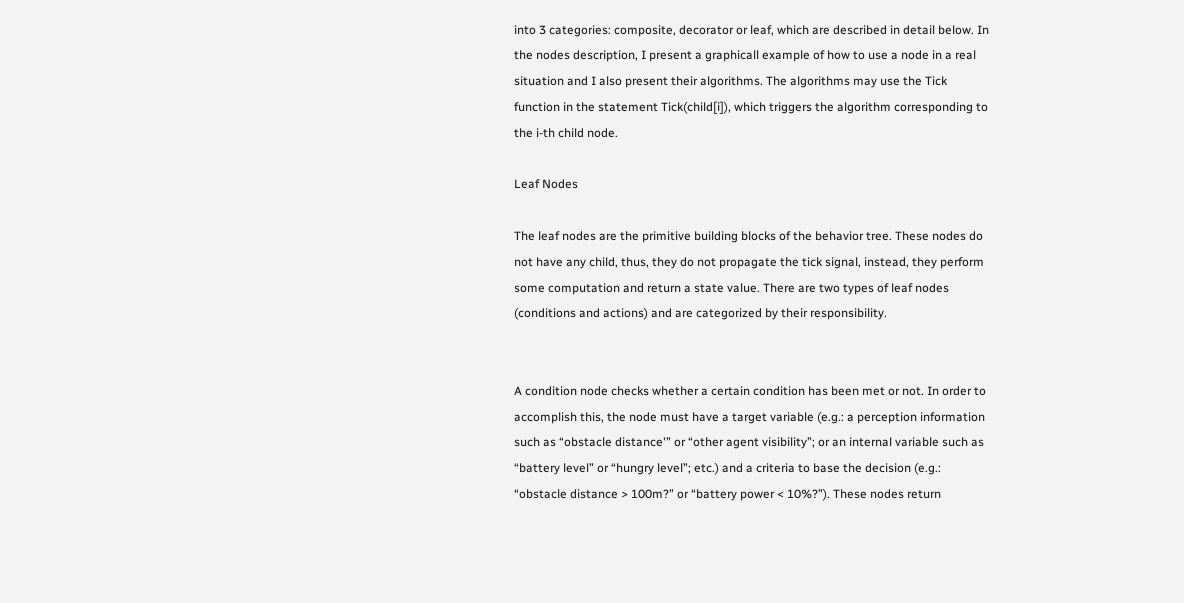into 3 categories: composite, decorator or leaf, which are described in detail below. In the nodes description, I present a graphicall example of how to use a node in a real situation and I also present their algorithms. The algorithms may use the Tick function in the statement Tick(child[i]), which triggers the algorithm corresponding to the i-th child node.

Leaf Nodes

The leaf nodes are the primitive building blocks of the behavior tree. These nodes do not have any child, thus, they do not propagate the tick signal, instead, they perform some computation and return a state value. There are two types of leaf nodes (conditions and actions) and are categorized by their responsibility.


A condition node checks whether a certain condition has been met or not. In order to accomplish this, the node must have a target variable (e.g.: a perception information such as “obstacle distance'” or “other agent visibility”; or an internal variable such as “battery level” or “hungry level”; etc.) and a criteria to base the decision (e.g.: “obstacle distance > 100m?” or “battery power < 10%?”). These nodes return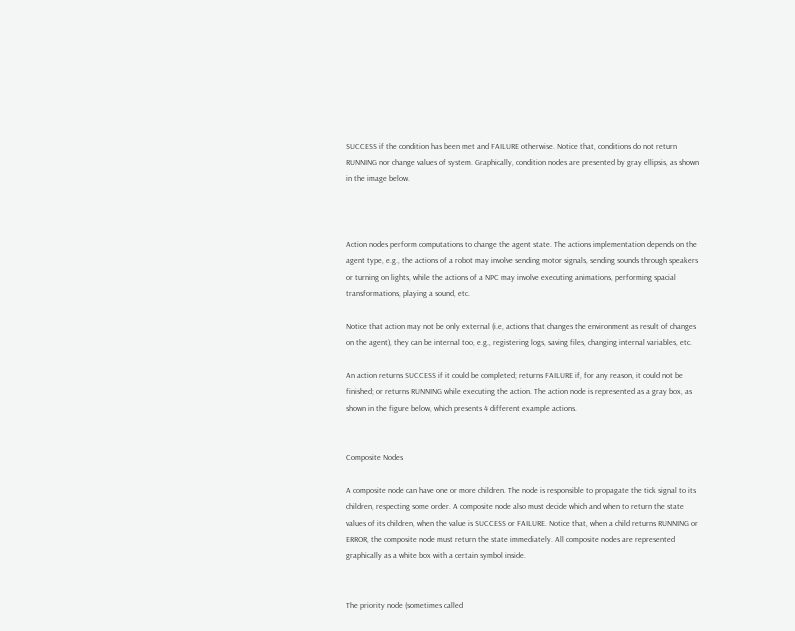SUCCESS if the condition has been met and FAILURE otherwise. Notice that, conditions do not return RUNNING nor change values of system. Graphically, condition nodes are presented by gray ellipsis, as shown in the image below.



Action nodes perform computations to change the agent state. The actions implementation depends on the agent type, e.g., the actions of a robot may involve sending motor signals, sending sounds through speakers or turning on lights, while the actions of a NPC may involve executing animations, performing spacial transformations, playing a sound, etc.

Notice that action may not be only external (i.e, actions that changes the environment as result of changes on the agent), they can be internal too, e.g., registering logs, saving files, changing internal variables, etc.

An action returns SUCCESS if it could be completed; returns FAILURE if, for any reason, it could not be finished; or returns RUNNING while executing the action. The action node is represented as a gray box, as shown in the figure below, which presents 4 different example actions.


Composite Nodes

A composite node can have one or more children. The node is responsible to propagate the tick signal to its children, respecting some order. A composite node also must decide which and when to return the state values of its children, when the value is SUCCESS or FAILURE. Notice that, when a child returns RUNNING or ERROR, the composite node must return the state immediately. All composite nodes are represented graphically as a white box with a certain symbol inside.


The priority node (sometimes called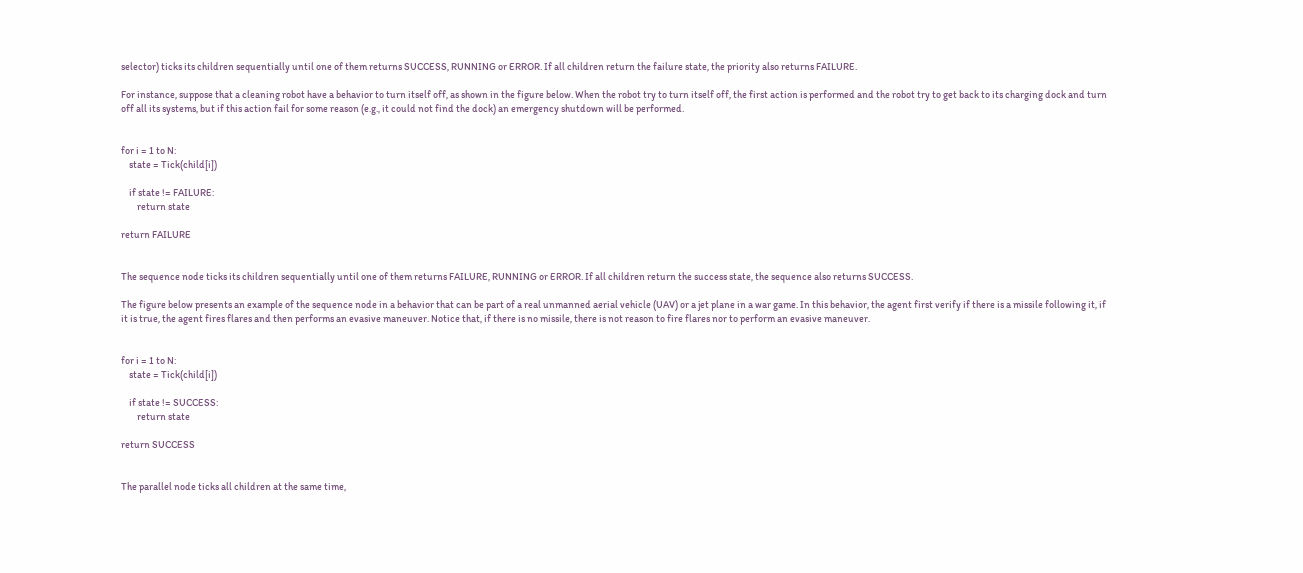selector) ticks its children sequentially until one of them returns SUCCESS, RUNNING or ERROR. If all children return the failure state, the priority also returns FAILURE.

For instance, suppose that a cleaning robot have a behavior to turn itself off, as shown in the figure below. When the robot try to turn itself off, the first action is performed and the robot try to get back to its charging dock and turn off all its systems, but if this action fail for some reason (e.g., it could not find the dock) an emergency shutdown will be performed.


for i = 1 to N:
    state = Tick(child[i])

    if state != FAILURE:
        return state

return FAILURE


The sequence node ticks its children sequentially until one of them returns FAILURE, RUNNING or ERROR. If all children return the success state, the sequence also returns SUCCESS.

The figure below presents an example of the sequence node in a behavior that can be part of a real unmanned aerial vehicle (UAV) or a jet plane in a war game. In this behavior, the agent first verify if there is a missile following it, if it is true, the agent fires flares and then performs an evasive maneuver. Notice that, if there is no missile, there is not reason to fire flares nor to perform an evasive maneuver.


for i = 1 to N:
    state = Tick(child[i])

    if state != SUCCESS:
        return state

return SUCCESS


The parallel node ticks all children at the same time,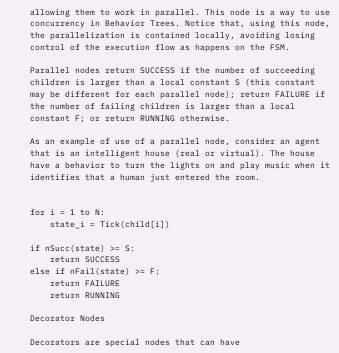allowing them to work in parallel. This node is a way to use concurrency in Behavior Trees. Notice that, using this node, the parallelization is contained locally, avoiding losing control of the execution flow as happens on the FSM.

Parallel nodes return SUCCESS if the number of succeeding children is larger than a local constant S (this constant may be different for each parallel node); return FAILURE if the number of failing children is larger than a local constant F; or return RUNNING otherwise.

As an example of use of a parallel node, consider an agent that is an intelligent house (real or virtual). The house have a behavior to turn the lights on and play music when it identifies that a human just entered the room.


for i = 1 to N:
    state_i = Tick(child[i])

if nSucc(state) >= S:
    return SUCCESS
else if nFail(state) >= F:
    return FAILURE
    return RUNNING

Decorator Nodes

Decorators are special nodes that can have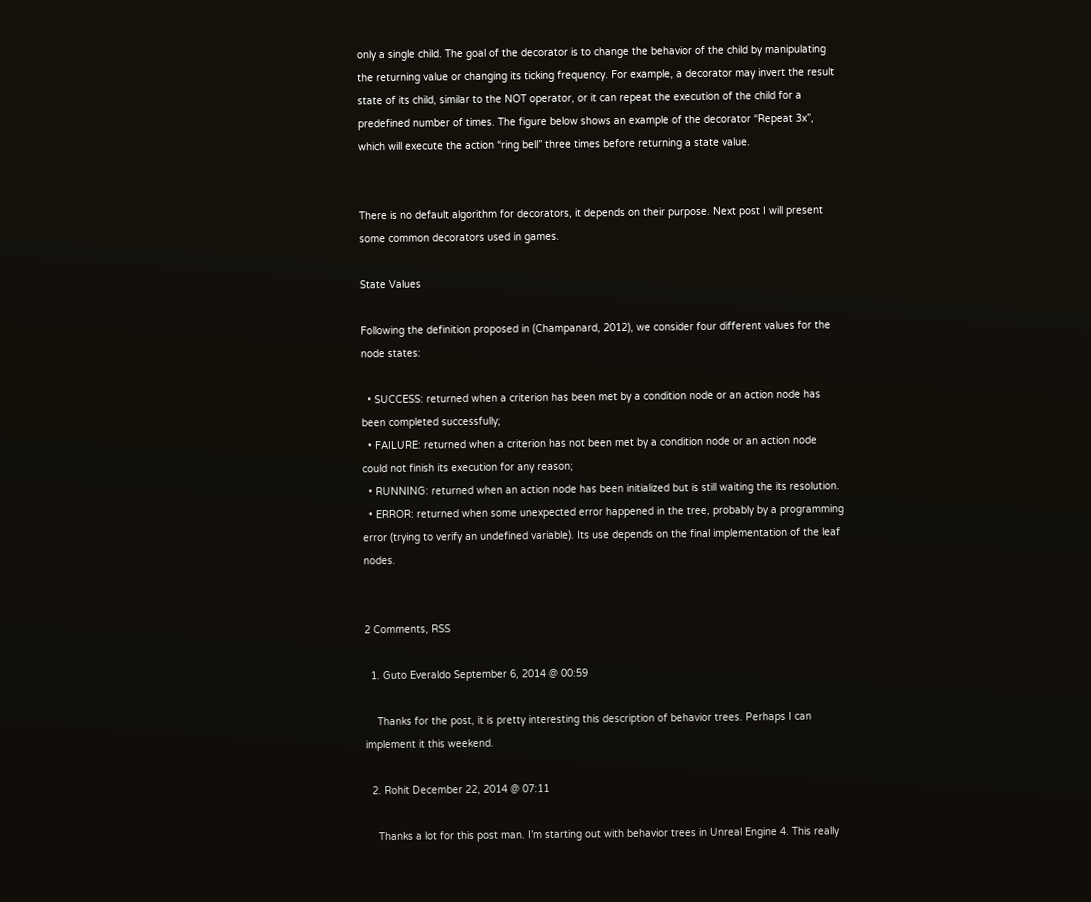only a single child. The goal of the decorator is to change the behavior of the child by manipulating the returning value or changing its ticking frequency. For example, a decorator may invert the result state of its child, similar to the NOT operator, or it can repeat the execution of the child for a predefined number of times. The figure below shows an example of the decorator “Repeat 3x”, which will execute the action “ring bell” three times before returning a state value.


There is no default algorithm for decorators, it depends on their purpose. Next post I will present some common decorators used in games.

State Values

Following the definition proposed in (Champanard, 2012), we consider four different values for the node states:

  • SUCCESS: returned when a criterion has been met by a condition node or an action node has been completed successfully;
  • FAILURE: returned when a criterion has not been met by a condition node or an action node could not finish its execution for any reason;
  • RUNNING: returned when an action node has been initialized but is still waiting the its resolution.
  • ERROR: returned when some unexpected error happened in the tree, probably by a programming error (trying to verify an undefined variable). Its use depends on the final implementation of the leaf nodes.


2 Comments, RSS

  1. Guto Everaldo September 6, 2014 @ 00:59

    Thanks for the post, it is pretty interesting this description of behavior trees. Perhaps I can implement it this weekend.

  2. Rohit December 22, 2014 @ 07:11

    Thanks a lot for this post man. I’m starting out with behavior trees in Unreal Engine 4. This really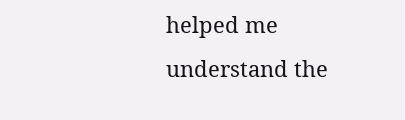helped me understand the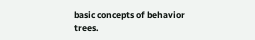basic concepts of behavior trees.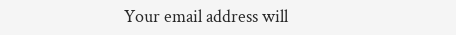Your email address will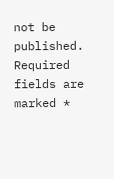not be published. Required fields are marked *